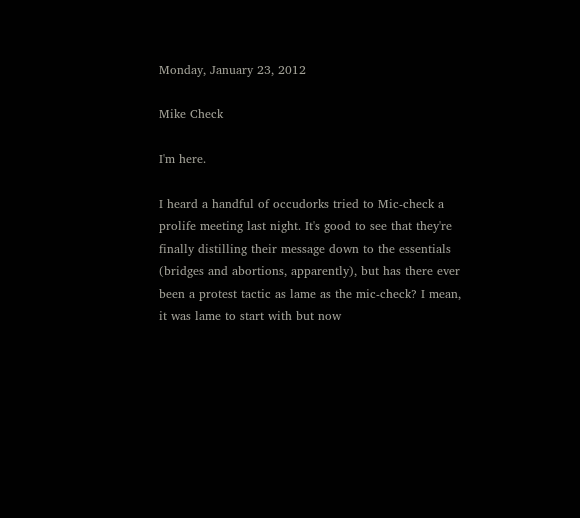Monday, January 23, 2012

Mike Check

I'm here.

I heard a handful of occudorks tried to Mic-check a prolife meeting last night. It's good to see that they're finally distilling their message down to the essentials (bridges and abortions, apparently), but has there ever been a protest tactic as lame as the mic-check? I mean, it was lame to start with but now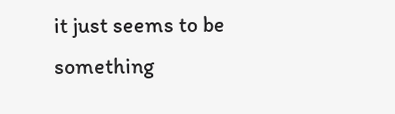it just seems to be something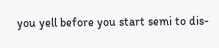you yell before you start semi to dis-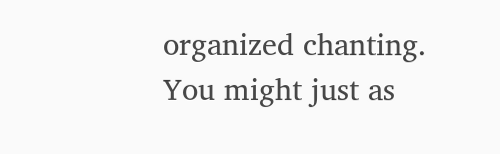organized chanting. You might just as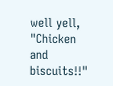well yell, "Chicken and biscuits!!"